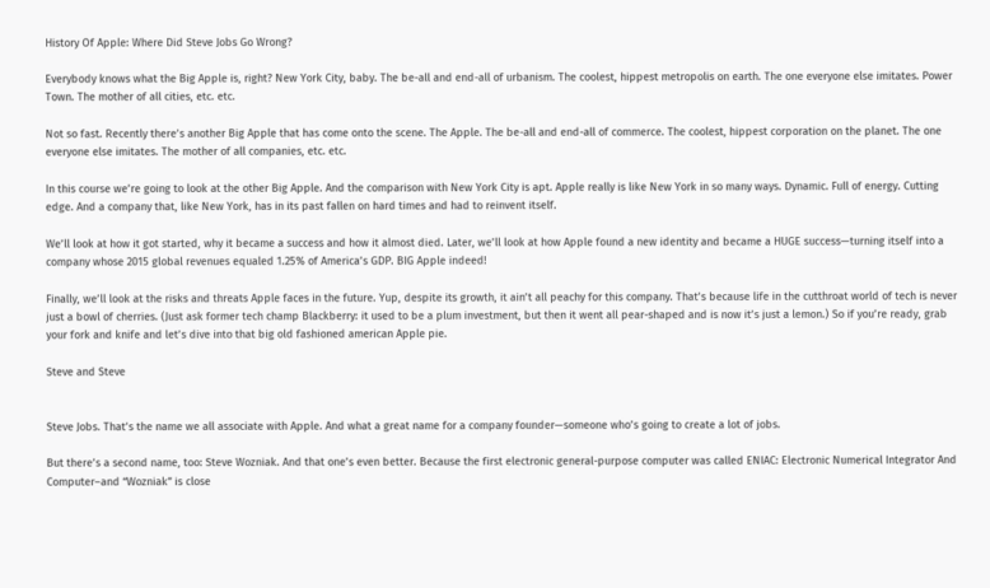History Of Apple: Where Did Steve Jobs Go Wrong?

Everybody knows what the Big Apple is, right? New York City, baby. The be-all and end-all of urbanism. The coolest, hippest metropolis on earth. The one everyone else imitates. Power Town. The mother of all cities, etc. etc.

Not so fast. Recently there’s another Big Apple that has come onto the scene. The Apple. The be-all and end-all of commerce. The coolest, hippest corporation on the planet. The one everyone else imitates. The mother of all companies, etc. etc.

In this course we’re going to look at the other Big Apple. And the comparison with New York City is apt. Apple really is like New York in so many ways. Dynamic. Full of energy. Cutting edge. And a company that, like New York, has in its past fallen on hard times and had to reinvent itself.

We’ll look at how it got started, why it became a success and how it almost died. Later, we’ll look at how Apple found a new identity and became a HUGE success—turning itself into a company whose 2015 global revenues equaled 1.25% of America’s GDP. BIG Apple indeed!

Finally, we’ll look at the risks and threats Apple faces in the future. Yup, despite its growth, it ain’t all peachy for this company. That’s because life in the cutthroat world of tech is never just a bowl of cherries. (Just ask former tech champ Blackberry: it used to be a plum investment, but then it went all pear-shaped and is now it’s just a lemon.) So if you’re ready, grab your fork and knife and let’s dive into that big old fashioned american Apple pie.

Steve and Steve


Steve Jobs. That’s the name we all associate with Apple. And what a great name for a company founder—someone who’s going to create a lot of jobs.

But there’s a second name, too: Steve Wozniak. And that one’s even better. Because the first electronic general-purpose computer was called ENIAC: Electronic Numerical Integrator And Computer–and “Wozniak” is close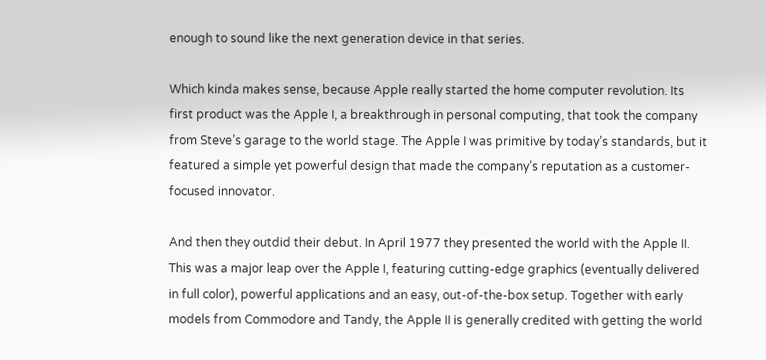enough to sound like the next generation device in that series.

Which kinda makes sense, because Apple really started the home computer revolution. Its first product was the Apple I, a breakthrough in personal computing, that took the company from Steve’s garage to the world stage. The Apple I was primitive by today’s standards, but it featured a simple yet powerful design that made the company’s reputation as a customer-focused innovator.

And then they outdid their debut. In April 1977 they presented the world with the Apple II. This was a major leap over the Apple I, featuring cutting-edge graphics (eventually delivered in full color), powerful applications and an easy, out-of-the-box setup. Together with early models from Commodore and Tandy, the Apple II is generally credited with getting the world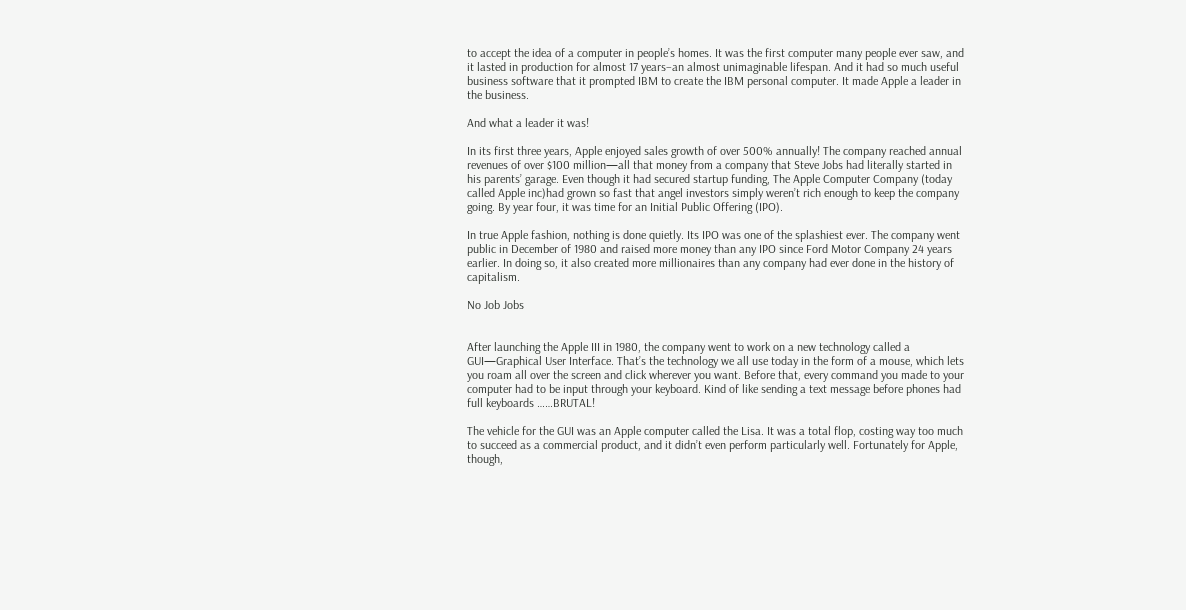to accept the idea of a computer in people’s homes. It was the first computer many people ever saw, and it lasted in production for almost 17 years–an almost unimaginable lifespan. And it had so much useful business software that it prompted IBM to create the IBM personal computer. It made Apple a leader in the business.

And what a leader it was!

In its first three years, Apple enjoyed sales growth of over 500% annually! The company reached annual revenues of over $100 million—all that money from a company that Steve Jobs had literally started in his parents’ garage. Even though it had secured startup funding, The Apple Computer Company (today called Apple inc)had grown so fast that angel investors simply weren’t rich enough to keep the company going. By year four, it was time for an Initial Public Offering (IPO).

In true Apple fashion, nothing is done quietly. Its IPO was one of the splashiest ever. The company went public in December of 1980 and raised more money than any IPO since Ford Motor Company 24 years earlier. In doing so, it also created more millionaires than any company had ever done in the history of capitalism.

No Job Jobs


After launching the Apple III in 1980, the company went to work on a new technology called a GUI—Graphical User Interface. That’s the technology we all use today in the form of a mouse, which lets you roam all over the screen and click wherever you want. Before that, every command you made to your computer had to be input through your keyboard. Kind of like sending a text message before phones had full keyboards ……BRUTAL!

The vehicle for the GUI was an Apple computer called the Lisa. It was a total flop, costing way too much to succeed as a commercial product, and it didn’t even perform particularly well. Fortunately for Apple, though,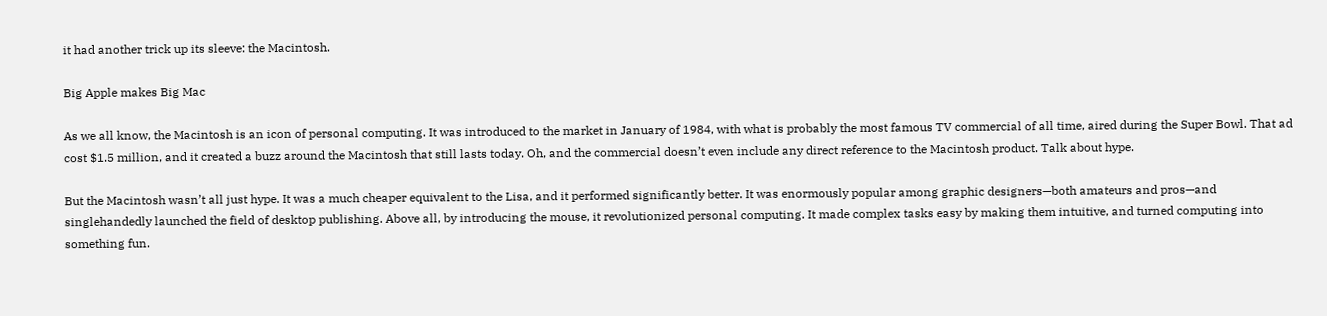it had another trick up its sleeve: the Macintosh.

Big Apple makes Big Mac

As we all know, the Macintosh is an icon of personal computing. It was introduced to the market in January of 1984, with what is probably the most famous TV commercial of all time, aired during the Super Bowl. That ad cost $1.5 million, and it created a buzz around the Macintosh that still lasts today. Oh, and the commercial doesn’t even include any direct reference to the Macintosh product. Talk about hype.

But the Macintosh wasn’t all just hype. It was a much cheaper equivalent to the Lisa, and it performed significantly better. It was enormously popular among graphic designers—both amateurs and pros—and singlehandedly launched the field of desktop publishing. Above all, by introducing the mouse, it revolutionized personal computing. It made complex tasks easy by making them intuitive, and turned computing into something fun.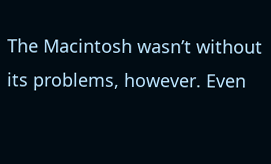The Macintosh wasn’t without its problems, however. Even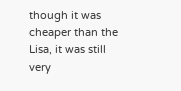though it was cheaper than the Lisa, it was still very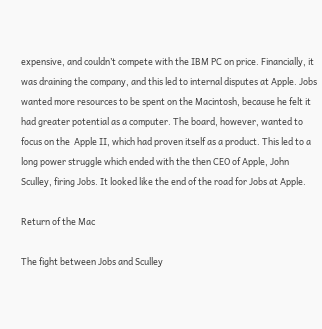expensive, and couldn’t compete with the IBM PC on price. Financially, it was draining the company, and this led to internal disputes at Apple. Jobs wanted more resources to be spent on the Macintosh, because he felt it had greater potential as a computer. The board, however, wanted to focus on the  Apple II, which had proven itself as a product. This led to a long power struggle which ended with the then CEO of Apple, John Sculley, firing Jobs. It looked like the end of the road for Jobs at Apple.

Return of the Mac

The fight between Jobs and Sculley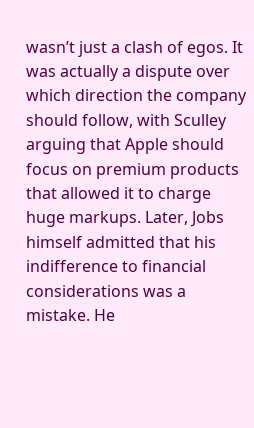wasn’t just a clash of egos. It was actually a dispute over which direction the company should follow, with Sculley arguing that Apple should focus on premium products that allowed it to charge huge markups. Later, Jobs himself admitted that his indifference to financial considerations was a mistake. He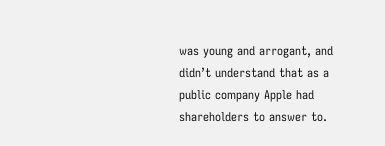was young and arrogant, and didn’t understand that as a public company Apple had shareholders to answer to.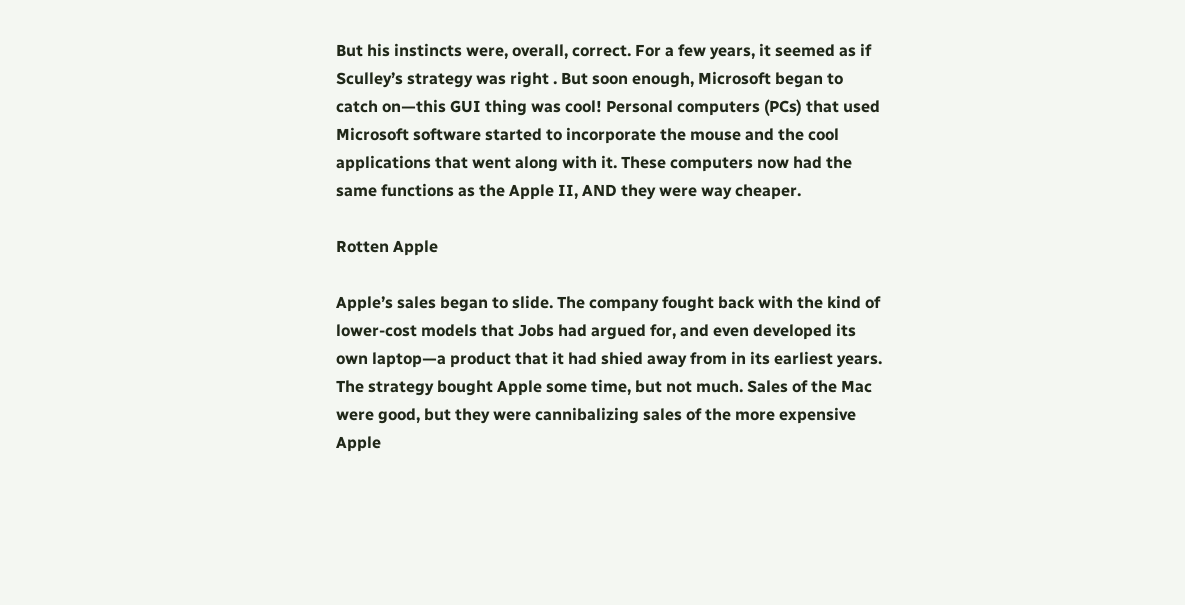But his instincts were, overall, correct. For a few years, it seemed as if Sculley’s strategy was right . But soon enough, Microsoft began to catch on—this GUI thing was cool! Personal computers (PCs) that used Microsoft software started to incorporate the mouse and the cool applications that went along with it. These computers now had the same functions as the Apple II, AND they were way cheaper.

Rotten Apple

Apple’s sales began to slide. The company fought back with the kind of lower-cost models that Jobs had argued for, and even developed its own laptop—a product that it had shied away from in its earliest years. The strategy bought Apple some time, but not much. Sales of the Mac were good, but they were cannibalizing sales of the more expensive Apple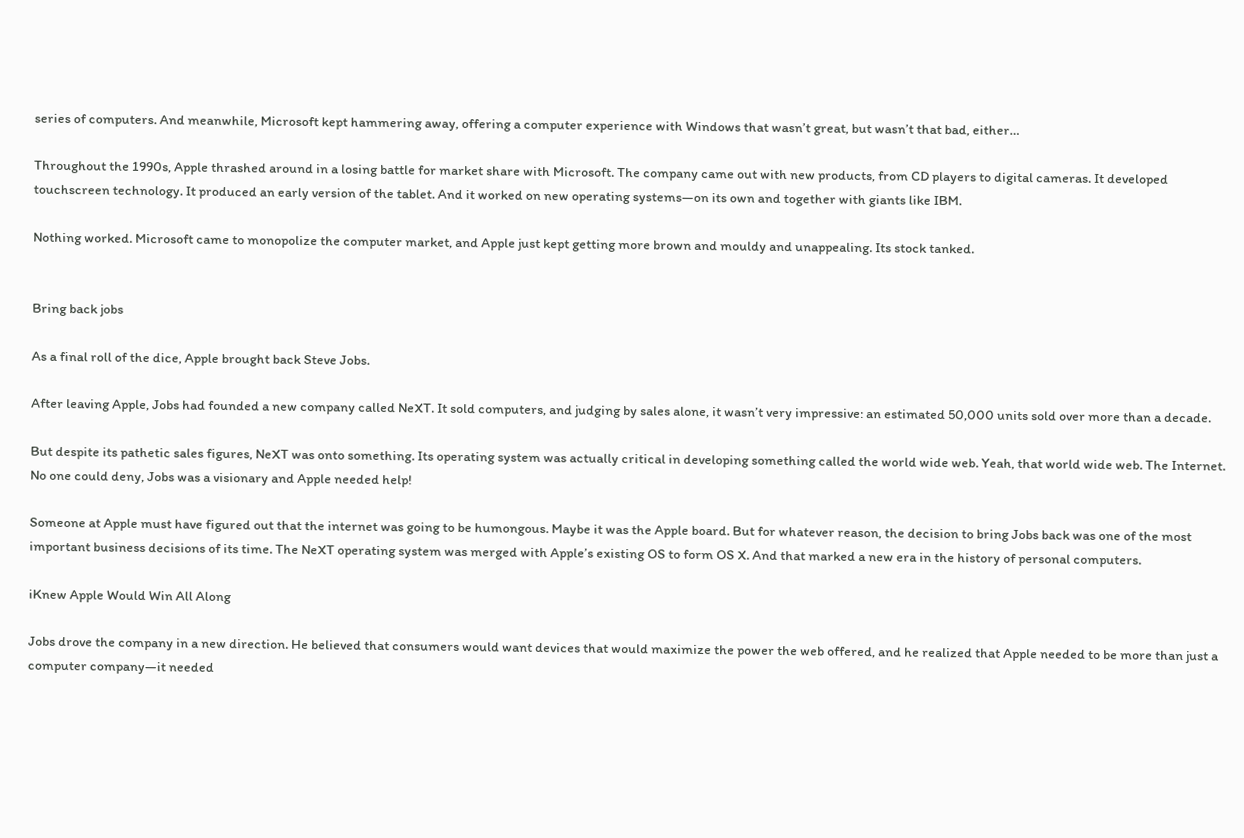series of computers. And meanwhile, Microsoft kept hammering away, offering a computer experience with Windows that wasn’t great, but wasn’t that bad, either…

Throughout the 1990s, Apple thrashed around in a losing battle for market share with Microsoft. The company came out with new products, from CD players to digital cameras. It developed touchscreen technology. It produced an early version of the tablet. And it worked on new operating systems—on its own and together with giants like IBM.

Nothing worked. Microsoft came to monopolize the computer market, and Apple just kept getting more brown and mouldy and unappealing. Its stock tanked.


Bring back jobs

As a final roll of the dice, Apple brought back Steve Jobs.

After leaving Apple, Jobs had founded a new company called NeXT. It sold computers, and judging by sales alone, it wasn’t very impressive: an estimated 50,000 units sold over more than a decade.

But despite its pathetic sales figures, NeXT was onto something. Its operating system was actually critical in developing something called the world wide web. Yeah, that world wide web. The Internet. No one could deny, Jobs was a visionary and Apple needed help!

Someone at Apple must have figured out that the internet was going to be humongous. Maybe it was the Apple board. But for whatever reason, the decision to bring Jobs back was one of the most important business decisions of its time. The NeXT operating system was merged with Apple’s existing OS to form OS X. And that marked a new era in the history of personal computers.

iKnew Apple Would Win All Along

Jobs drove the company in a new direction. He believed that consumers would want devices that would maximize the power the web offered, and he realized that Apple needed to be more than just a computer company—it needed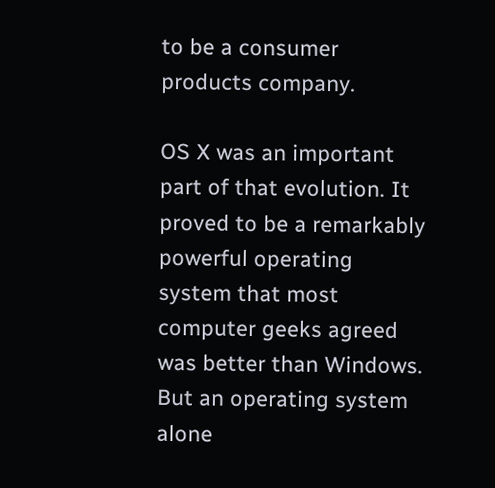to be a consumer products company.

OS X was an important part of that evolution. It proved to be a remarkably powerful operating system that most computer geeks agreed was better than Windows. But an operating system alone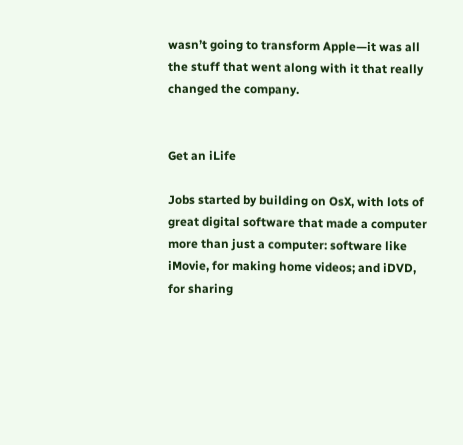wasn’t going to transform Apple—it was all the stuff that went along with it that really changed the company.


Get an iLife

Jobs started by building on OsX, with lots of great digital software that made a computer more than just a computer: software like iMovie, for making home videos; and iDVD, for sharing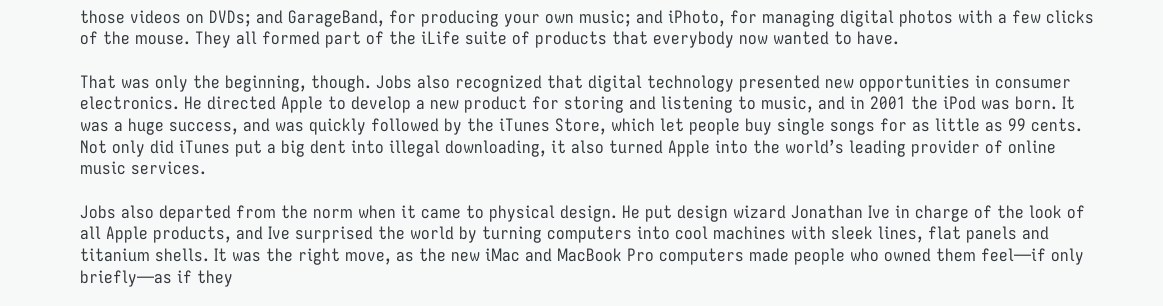those videos on DVDs; and GarageBand, for producing your own music; and iPhoto, for managing digital photos with a few clicks of the mouse. They all formed part of the iLife suite of products that everybody now wanted to have.

That was only the beginning, though. Jobs also recognized that digital technology presented new opportunities in consumer electronics. He directed Apple to develop a new product for storing and listening to music, and in 2001 the iPod was born. It was a huge success, and was quickly followed by the iTunes Store, which let people buy single songs for as little as 99 cents. Not only did iTunes put a big dent into illegal downloading, it also turned Apple into the world’s leading provider of online music services.

Jobs also departed from the norm when it came to physical design. He put design wizard Jonathan Ive in charge of the look of all Apple products, and Ive surprised the world by turning computers into cool machines with sleek lines, flat panels and titanium shells. It was the right move, as the new iMac and MacBook Pro computers made people who owned them feel—if only briefly—as if they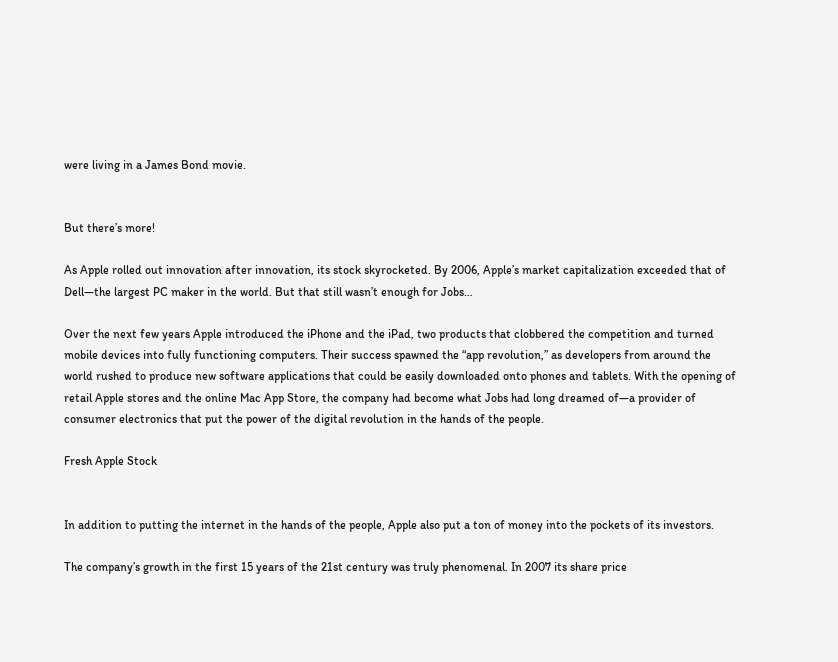were living in a James Bond movie.


But there’s more!

As Apple rolled out innovation after innovation, its stock skyrocketed. By 2006, Apple’s market capitalization exceeded that of Dell—the largest PC maker in the world. But that still wasn’t enough for Jobs…

Over the next few years Apple introduced the iPhone and the iPad, two products that clobbered the competition and turned mobile devices into fully functioning computers. Their success spawned the “app revolution,” as developers from around the world rushed to produce new software applications that could be easily downloaded onto phones and tablets. With the opening of retail Apple stores and the online Mac App Store, the company had become what Jobs had long dreamed of—a provider of consumer electronics that put the power of the digital revolution in the hands of the people.

Fresh Apple Stock


In addition to putting the internet in the hands of the people, Apple also put a ton of money into the pockets of its investors.

The company’s growth in the first 15 years of the 21st century was truly phenomenal. In 2007 its share price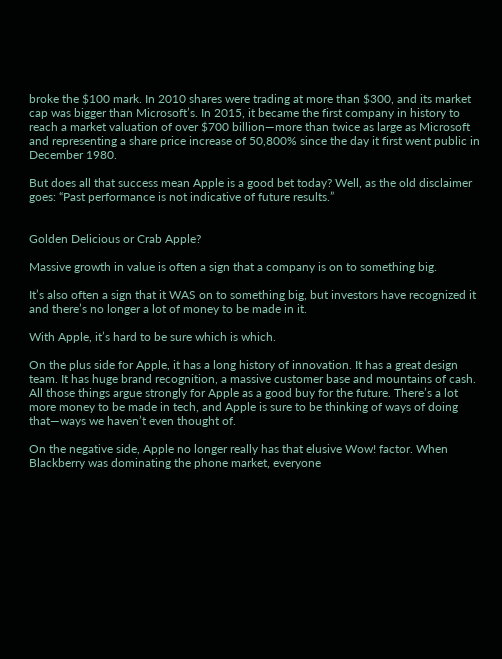broke the $100 mark. In 2010 shares were trading at more than $300, and its market cap was bigger than Microsoft’s. In 2015, it became the first company in history to reach a market valuation of over $700 billion—more than twice as large as Microsoft and representing a share price increase of 50,800% since the day it first went public in December 1980.

But does all that success mean Apple is a good bet today? Well, as the old disclaimer goes: “Past performance is not indicative of future results.”


Golden Delicious or Crab Apple?

Massive growth in value is often a sign that a company is on to something big.

It’s also often a sign that it WAS on to something big, but investors have recognized it and there’s no longer a lot of money to be made in it.

With Apple, it’s hard to be sure which is which.

On the plus side for Apple, it has a long history of innovation. It has a great design team. It has huge brand recognition, a massive customer base and mountains of cash. All those things argue strongly for Apple as a good buy for the future. There’s a lot more money to be made in tech, and Apple is sure to be thinking of ways of doing that—ways we haven’t even thought of.

On the negative side, Apple no longer really has that elusive Wow! factor. When Blackberry was dominating the phone market, everyone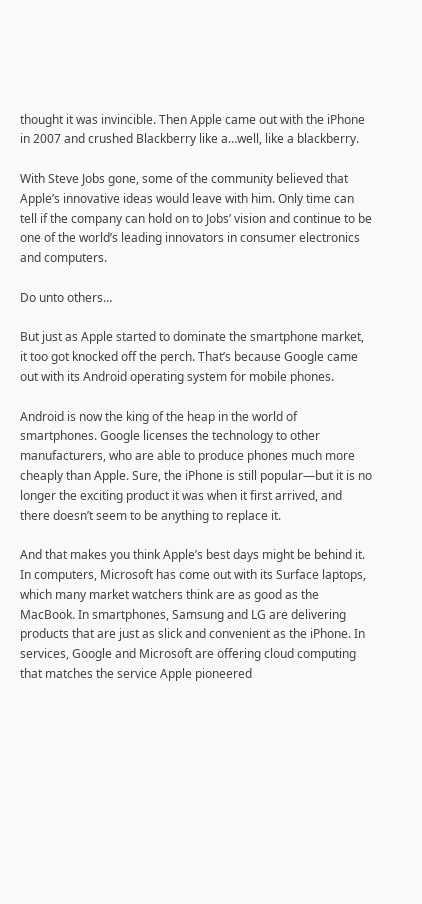thought it was invincible. Then Apple came out with the iPhone in 2007 and crushed Blackberry like a…well, like a blackberry.

With Steve Jobs gone, some of the community believed that Apple’s innovative ideas would leave with him. Only time can tell if the company can hold on to Jobs’ vision and continue to be one of the world’s leading innovators in consumer electronics and computers.

Do unto others…

But just as Apple started to dominate the smartphone market, it too got knocked off the perch. That’s because Google came out with its Android operating system for mobile phones.

Android is now the king of the heap in the world of smartphones. Google licenses the technology to other manufacturers, who are able to produce phones much more cheaply than Apple. Sure, the iPhone is still popular—but it is no longer the exciting product it was when it first arrived, and there doesn’t seem to be anything to replace it.

And that makes you think Apple’s best days might be behind it. In computers, Microsoft has come out with its Surface laptops, which many market watchers think are as good as the MacBook. In smartphones, Samsung and LG are delivering products that are just as slick and convenient as the iPhone. In services, Google and Microsoft are offering cloud computing that matches the service Apple pioneered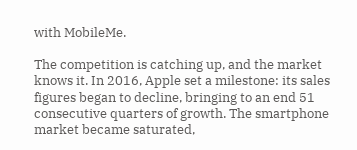with MobileMe.

The competition is catching up, and the market knows it. In 2016, Apple set a milestone: its sales figures began to decline, bringing to an end 51 consecutive quarters of growth. The smartphone market became saturated,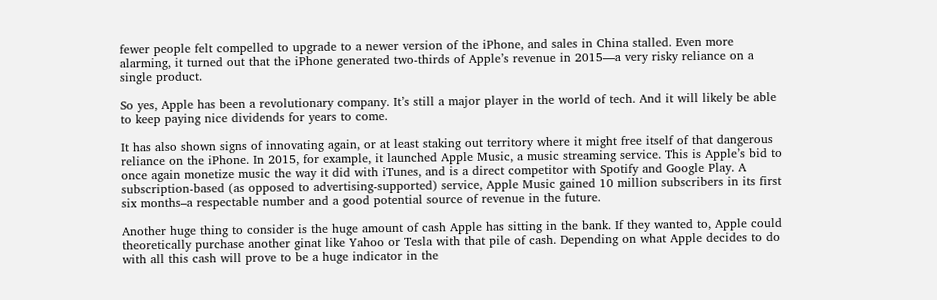fewer people felt compelled to upgrade to a newer version of the iPhone, and sales in China stalled. Even more alarming, it turned out that the iPhone generated two-thirds of Apple’s revenue in 2015—a very risky reliance on a single product.

So yes, Apple has been a revolutionary company. It’s still a major player in the world of tech. And it will likely be able to keep paying nice dividends for years to come.

It has also shown signs of innovating again, or at least staking out territory where it might free itself of that dangerous reliance on the iPhone. In 2015, for example, it launched Apple Music, a music streaming service. This is Apple’s bid to once again monetize music the way it did with iTunes, and is a direct competitor with Spotify and Google Play. A subscription-based (as opposed to advertising-supported) service, Apple Music gained 10 million subscribers in its first six months–a respectable number and a good potential source of revenue in the future.

Another huge thing to consider is the huge amount of cash Apple has sitting in the bank. If they wanted to, Apple could theoretically purchase another ginat like Yahoo or Tesla with that pile of cash. Depending on what Apple decides to do with all this cash will prove to be a huge indicator in the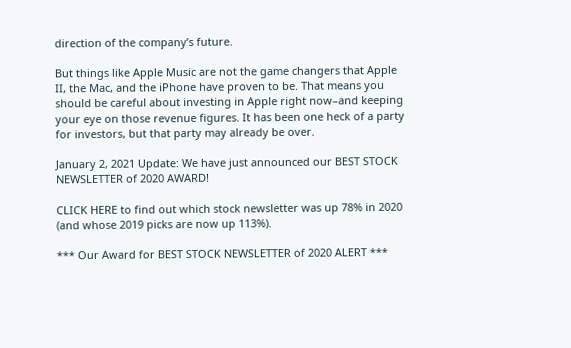direction of the company’s future.

But things like Apple Music are not the game changers that Apple II, the Mac, and the iPhone have proven to be. That means you should be careful about investing in Apple right now–and keeping your eye on those revenue figures. It has been one heck of a party for investors, but that party may already be over.

January 2, 2021 Update: We have just announced our BEST STOCK NEWSLETTER of 2020 AWARD!

CLICK HERE to find out which stock newsletter was up 78% in 2020 (and whose 2019 picks are now up 113%).

*** Our Award for BEST STOCK NEWSLETTER of 2020 ALERT ***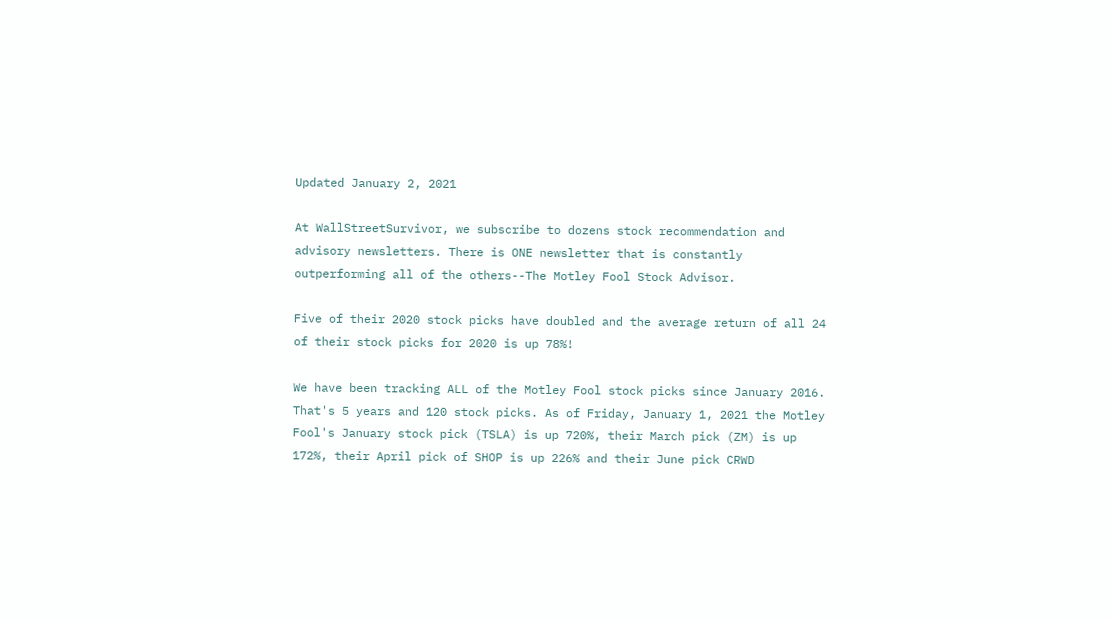Updated January 2, 2021

At WallStreetSurvivor, we subscribe to dozens stock recommendation and advisory newsletters. There is ONE newsletter that is constantly outperforming all of the others--The Motley Fool Stock Advisor.

Five of their 2020 stock picks have doubled and the average return of all 24 of their stock picks for 2020 is up 78%!

We have been tracking ALL of the Motley Fool stock picks since January 2016. That's 5 years and 120 stock picks. As of Friday, January 1, 2021 the Motley Fool's January stock pick (TSLA) is up 720%, their March pick (ZM) is up 172%, their April pick of SHOP is up 226% and their June pick CRWD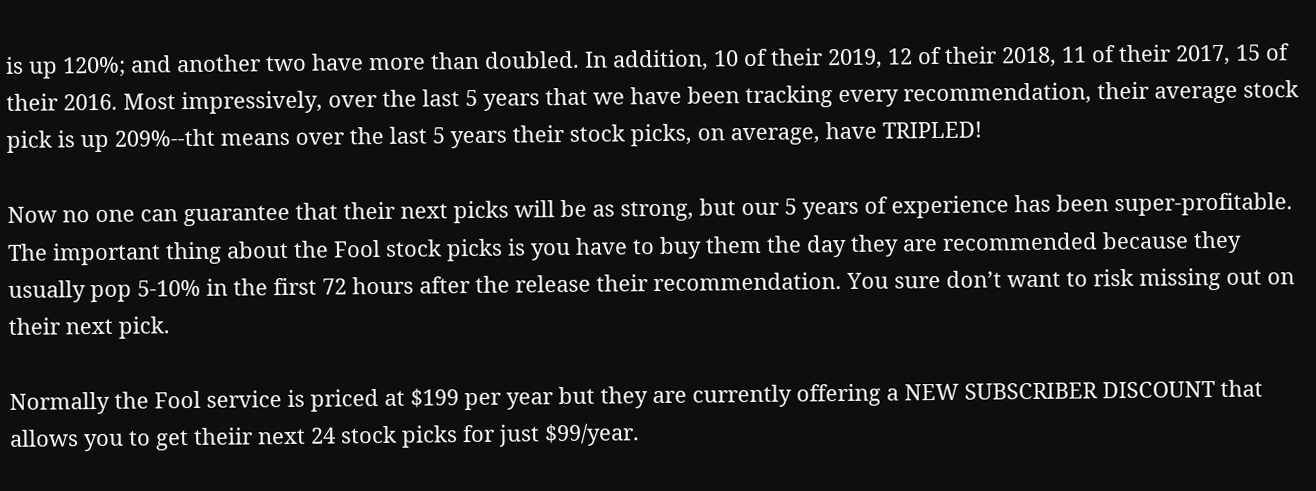is up 120%; and another two have more than doubled. In addition, 10 of their 2019, 12 of their 2018, 11 of their 2017, 15 of their 2016. Most impressively, over the last 5 years that we have been tracking every recommendation, their average stock pick is up 209%--tht means over the last 5 years their stock picks, on average, have TRIPLED!

Now no one can guarantee that their next picks will be as strong, but our 5 years of experience has been super-profitable. The important thing about the Fool stock picks is you have to buy them the day they are recommended because they usually pop 5-10% in the first 72 hours after the release their recommendation. You sure don’t want to risk missing out on their next pick.

Normally the Fool service is priced at $199 per year but they are currently offering a NEW SUBSCRIBER DISCOUNT that allows you to get theiir next 24 stock picks for just $99/year.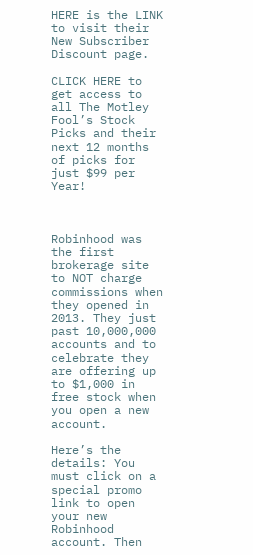HERE is the LINK to visit their New Subscriber Discount page.

CLICK HERE to get access to all The Motley Fool’s Stock Picks and their next 12 months of picks for just $99 per Year!



Robinhood was the first brokerage site to NOT charge commissions when they opened in 2013. They just past 10,000,000 accounts and to celebrate they are offering up to $1,000 in free stock when you open a new account.

Here’s the details: You must click on a special promo link to open your new Robinhood account. Then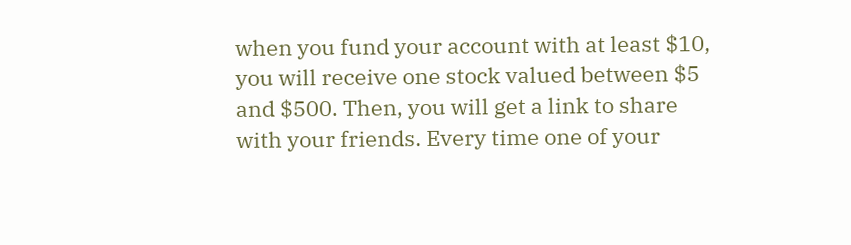when you fund your account with at least $10, you will receive one stock valued between $5 and $500. Then, you will get a link to share with your friends. Every time one of your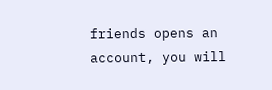friends opens an account, you will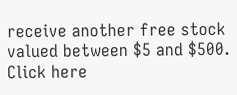receive another free stock valued between $5 and $500. Click here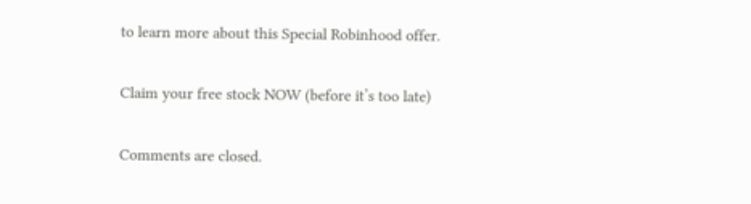to learn more about this Special Robinhood offer.

Claim your free stock NOW (before it’s too late)

Comments are closed.